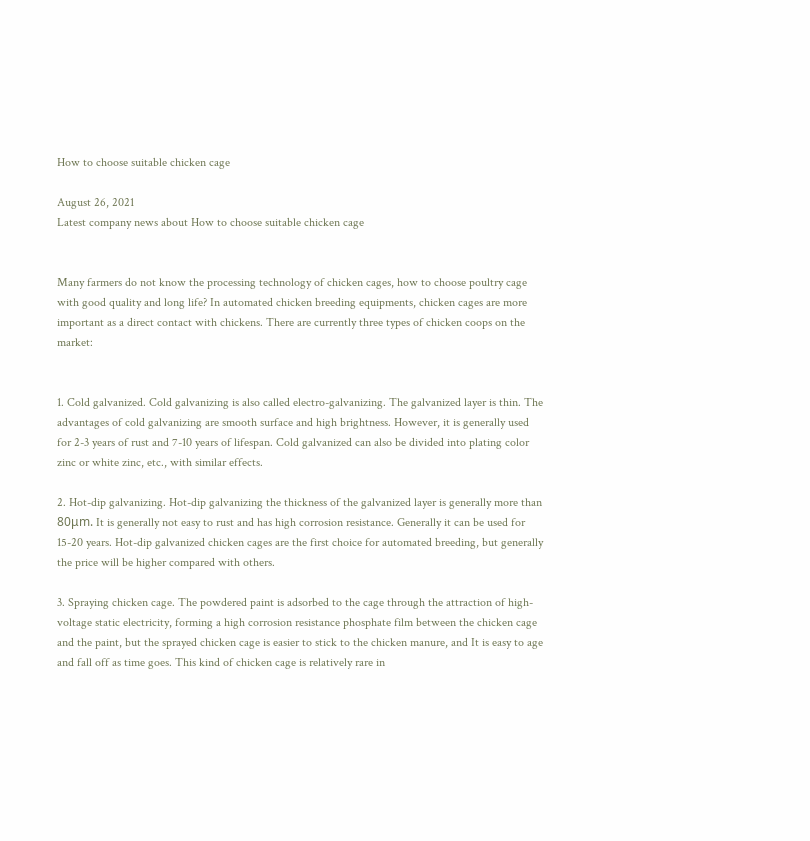How to choose suitable chicken cage

August 26, 2021
Latest company news about How to choose suitable chicken cage


Many farmers do not know the processing technology of chicken cages, how to choose poultry cage with good quality and long life? In automated chicken breeding equipments, chicken cages are more important as a direct contact with chickens. There are currently three types of chicken coops on the market:


1. Cold galvanized. Cold galvanizing is also called electro-galvanizing. The galvanized layer is thin. The advantages of cold galvanizing are smooth surface and high brightness. However, it is generally used for 2-3 years of rust and 7-10 years of lifespan. Cold galvanized can also be divided into plating color zinc or white zinc, etc., with similar effects.

2. Hot-dip galvanizing. Hot-dip galvanizing the thickness of the galvanized layer is generally more than 80μm. It is generally not easy to rust and has high corrosion resistance. Generally it can be used for 15-20 years. Hot-dip galvanized chicken cages are the first choice for automated breeding, but generally the price will be higher compared with others.

3. Spraying chicken cage. The powdered paint is adsorbed to the cage through the attraction of high-voltage static electricity, forming a high corrosion resistance phosphate film between the chicken cage and the paint, but the sprayed chicken cage is easier to stick to the chicken manure, and It is easy to age and fall off as time goes. This kind of chicken cage is relatively rare in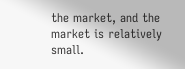the market, and the market is relatively small.